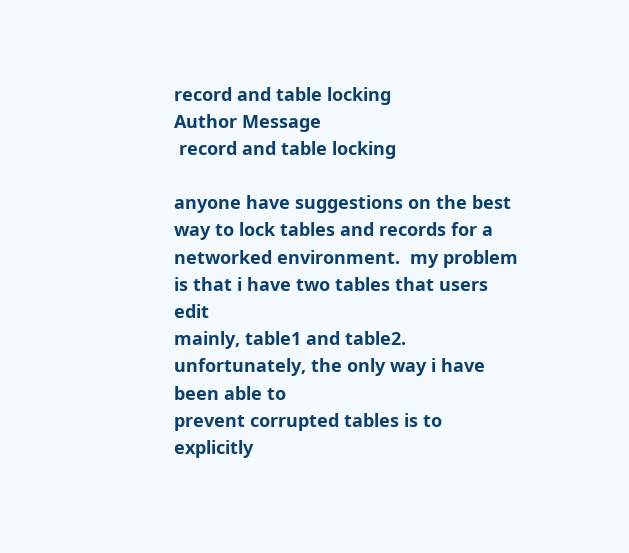record and table locking
Author Message
 record and table locking

anyone have suggestions on the best way to lock tables and records for a
networked environment.  my problem is that i have two tables that users edit
mainly, table1 and table2.  unfortunately, the only way i have been able to
prevent corrupted tables is to explicitly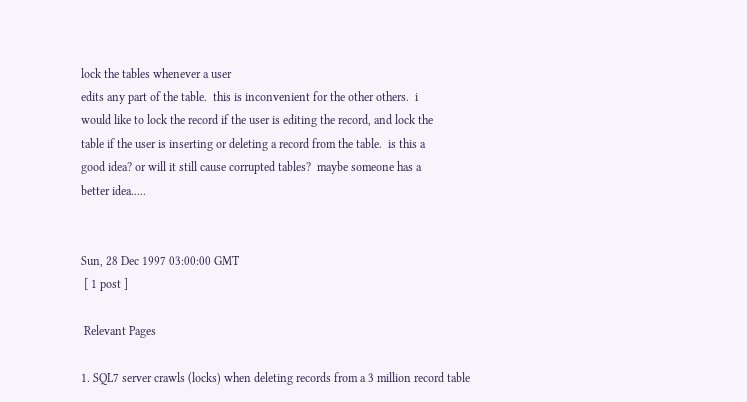lock the tables whenever a user
edits any part of the table.  this is inconvenient for the other others.  i
would like to lock the record if the user is editing the record, and lock the
table if the user is inserting or deleting a record from the table.  is this a
good idea? or will it still cause corrupted tables?  maybe someone has a
better idea.....


Sun, 28 Dec 1997 03:00:00 GMT
 [ 1 post ]

 Relevant Pages

1. SQL7 server crawls (locks) when deleting records from a 3 million record table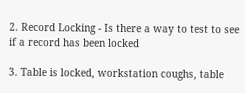2. Record Locking - Is there a way to test to see if a record has been locked

3. Table is locked, workstation coughs, table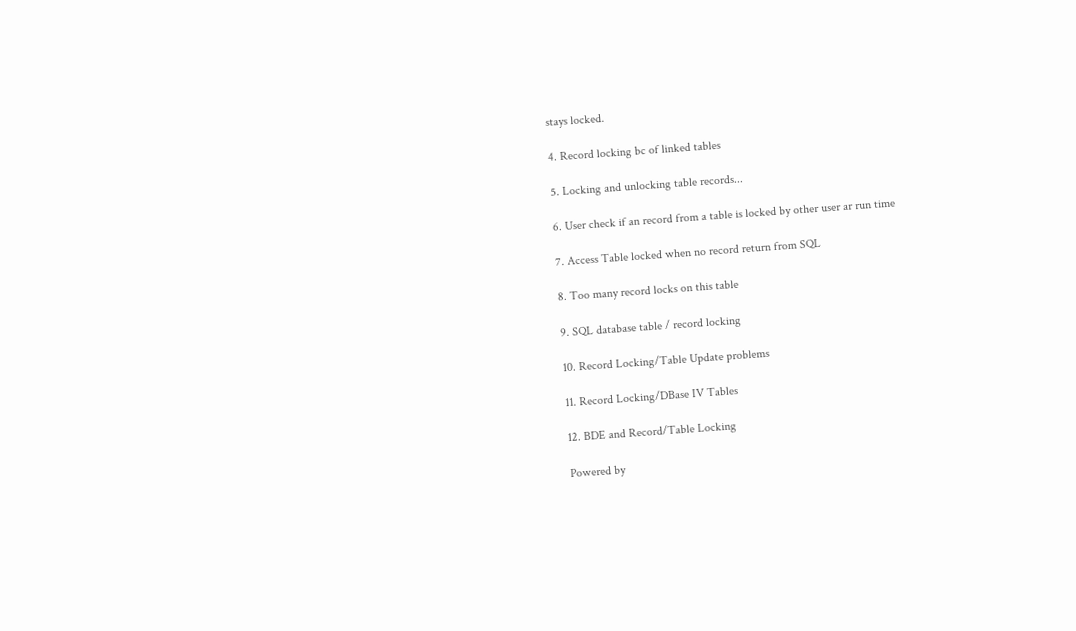stays locked.

4. Record locking bc of linked tables

5. Locking and unlocking table records...

6. User check if an record from a table is locked by other user ar run time

7. Access Table locked when no record return from SQL

8. Too many record locks on this table

9. SQL database table / record locking

10. Record Locking/Table Update problems

11. Record Locking/DBase IV Tables

12. BDE and Record/Table Locking

Powered by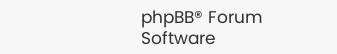phpBB® Forum Software